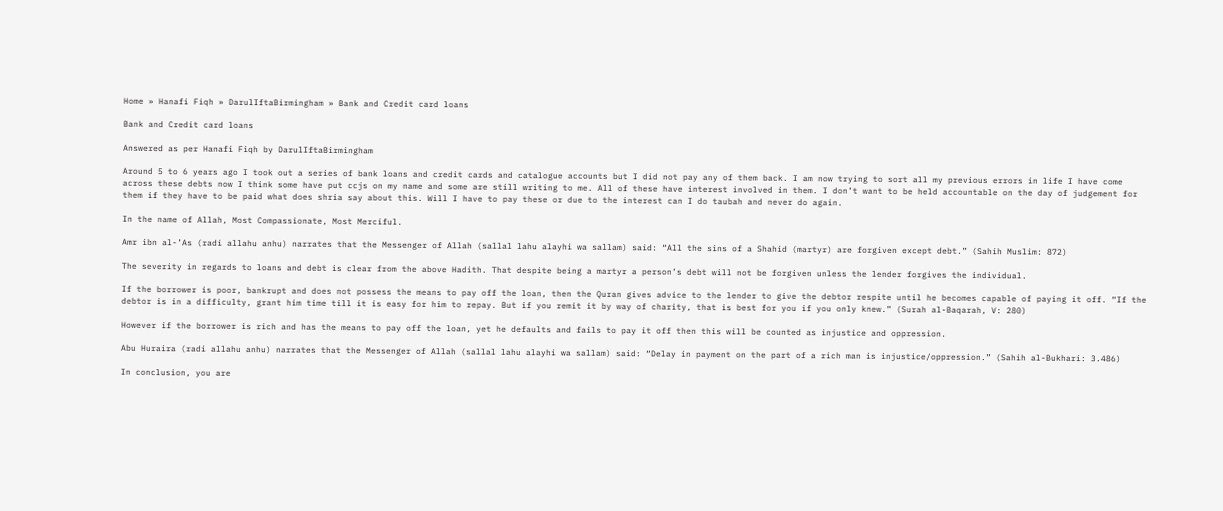Home » Hanafi Fiqh » DarulIftaBirmingham » Bank and Credit card loans

Bank and Credit card loans

Answered as per Hanafi Fiqh by DarulIftaBirmingham

Around 5 to 6 years ago I took out a series of bank loans and credit cards and catalogue accounts but I did not pay any of them back. I am now trying to sort all my previous errors in life I have come across these debts now I think some have put ccjs on my name and some are still writing to me. All of these have interest involved in them. I don’t want to be held accountable on the day of judgement for them if they have to be paid what does shria say about this. Will I have to pay these or due to the interest can I do taubah and never do again.

In the name of Allah, Most Compassionate, Most Merciful.

Amr ibn al-’As (radi allahu anhu) narrates that the Messenger of Allah (sallal lahu alayhi wa sallam) said: “All the sins of a Shahid (martyr) are forgiven except debt.” (Sahih Muslim: 872)

The severity in regards to loans and debt is clear from the above Hadith. That despite being a martyr a person’s debt will not be forgiven unless the lender forgives the individual.

If the borrower is poor, bankrupt and does not possess the means to pay off the loan, then the Quran gives advice to the lender to give the debtor respite until he becomes capable of paying it off. “If the debtor is in a difficulty, grant him time till it is easy for him to repay. But if you remit it by way of charity, that is best for you if you only knew.” (Surah al-Baqarah, V: 280)

However if the borrower is rich and has the means to pay off the loan, yet he defaults and fails to pay it off then this will be counted as injustice and oppression.

Abu Huraira (radi allahu anhu) narrates that the Messenger of Allah (sallal lahu alayhi wa sallam) said: “Delay in payment on the part of a rich man is injustice/oppression.” (Sahih al-Bukhari: 3.486)

In conclusion, you are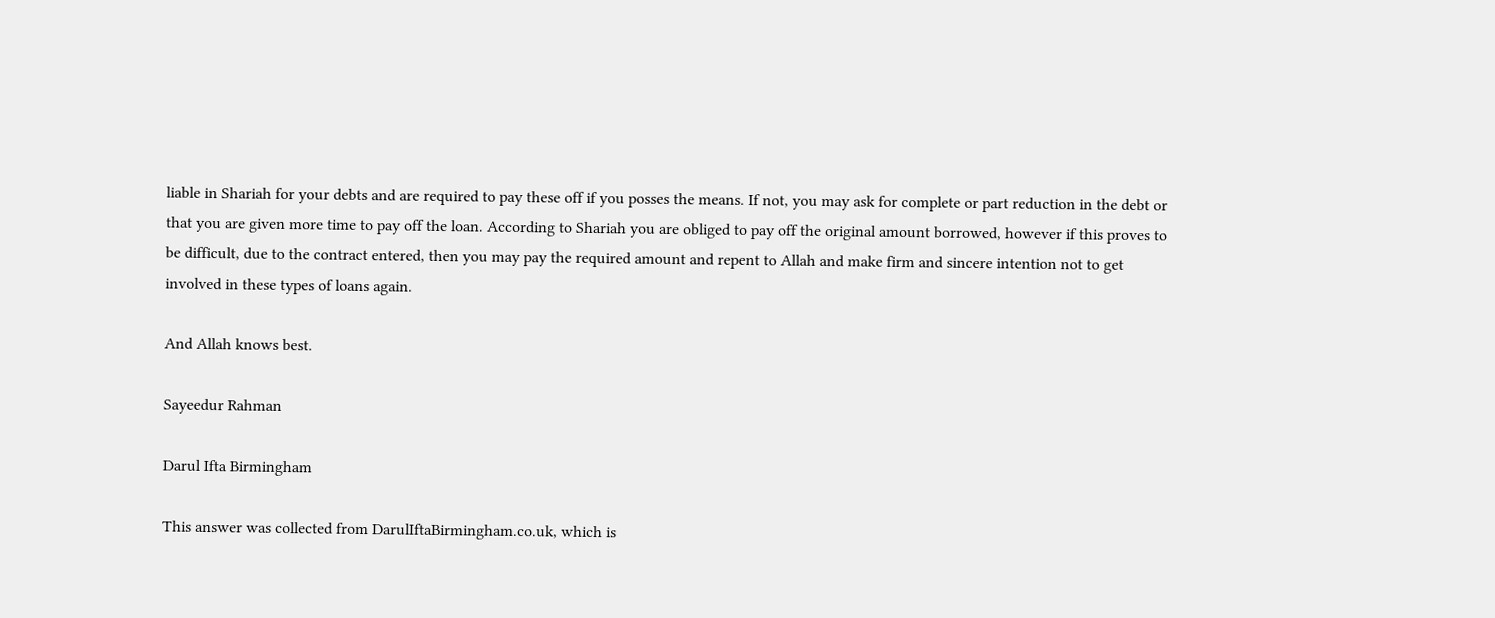liable in Shariah for your debts and are required to pay these off if you posses the means. If not, you may ask for complete or part reduction in the debt or that you are given more time to pay off the loan. According to Shariah you are obliged to pay off the original amount borrowed, however if this proves to be difficult, due to the contract entered, then you may pay the required amount and repent to Allah and make firm and sincere intention not to get involved in these types of loans again.

And Allah knows best.

Sayeedur Rahman

Darul Ifta Birmingham

This answer was collected from DarulIftaBirmingham.co.uk, which is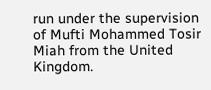run under the supervision of Mufti Mohammed Tosir Miah from the United Kingdom.